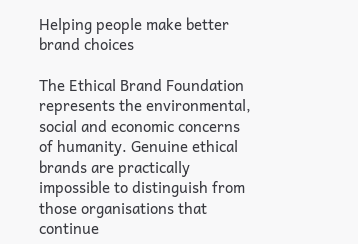Helping people make better brand choices

The Ethical Brand Foundation represents the environmental, social and economic concerns of humanity. Genuine ethical brands are practically impossible to distinguish from those organisations that continue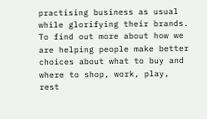practising business as usual while glorifying their brands. To find out more about how we are helping people make better choices about what to buy and where to shop, work, play, rest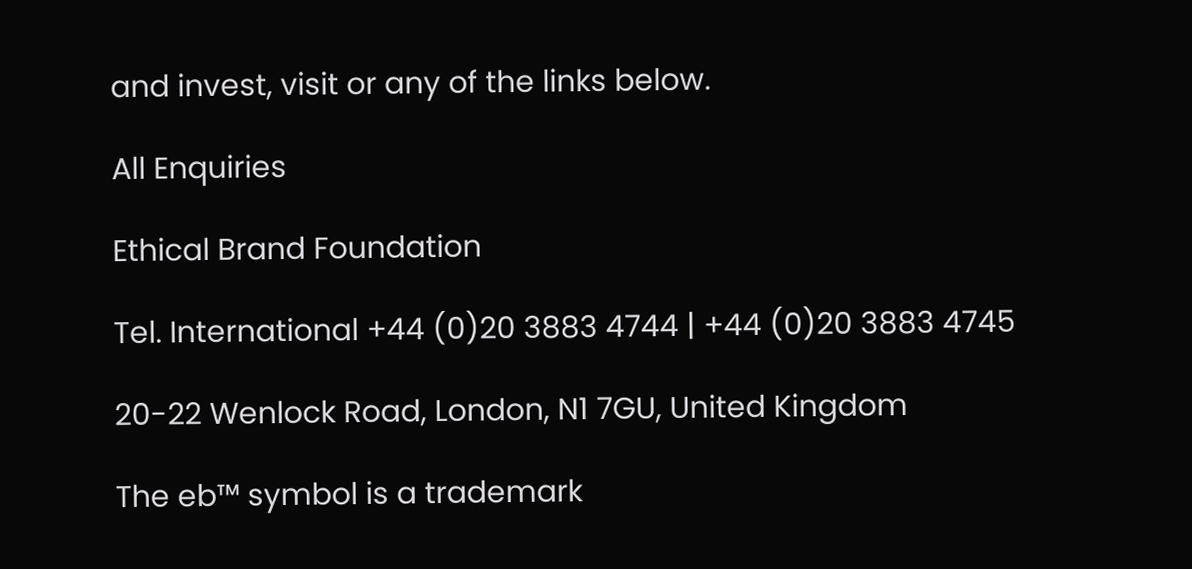and invest, visit or any of the links below.

All Enquiries

Ethical Brand Foundation

Tel. International +44 (0)20 3883 4744 | +44 (0)20 3883 4745

20-22 Wenlock Road, London, N1 7GU, United Kingdom

The eb™ symbol is a trademark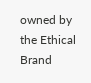owned by the Ethical Brand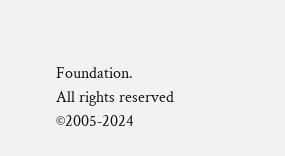Foundation.
All rights reserved ©2005‐2024